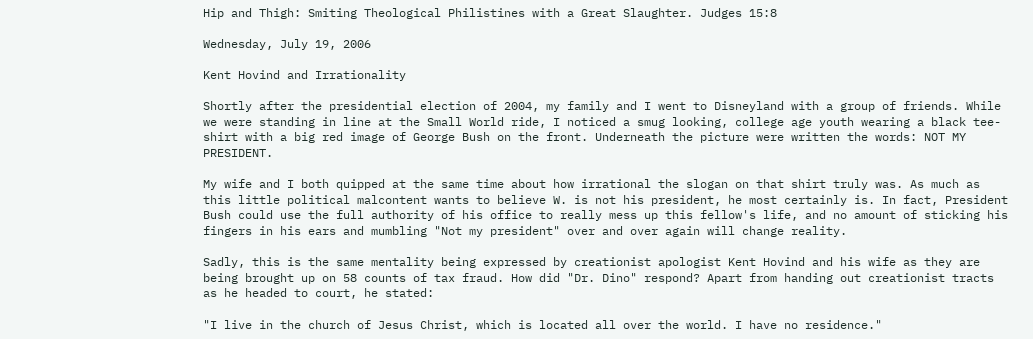Hip and Thigh: Smiting Theological Philistines with a Great Slaughter. Judges 15:8

Wednesday, July 19, 2006

Kent Hovind and Irrationality

Shortly after the presidential election of 2004, my family and I went to Disneyland with a group of friends. While we were standing in line at the Small World ride, I noticed a smug looking, college age youth wearing a black tee-shirt with a big red image of George Bush on the front. Underneath the picture were written the words: NOT MY PRESIDENT.

My wife and I both quipped at the same time about how irrational the slogan on that shirt truly was. As much as this little political malcontent wants to believe W. is not his president, he most certainly is. In fact, President Bush could use the full authority of his office to really mess up this fellow's life, and no amount of sticking his fingers in his ears and mumbling "Not my president" over and over again will change reality.

Sadly, this is the same mentality being expressed by creationist apologist Kent Hovind and his wife as they are being brought up on 58 counts of tax fraud. How did "Dr. Dino" respond? Apart from handing out creationist tracts as he headed to court, he stated:

"I live in the church of Jesus Christ, which is located all over the world. I have no residence."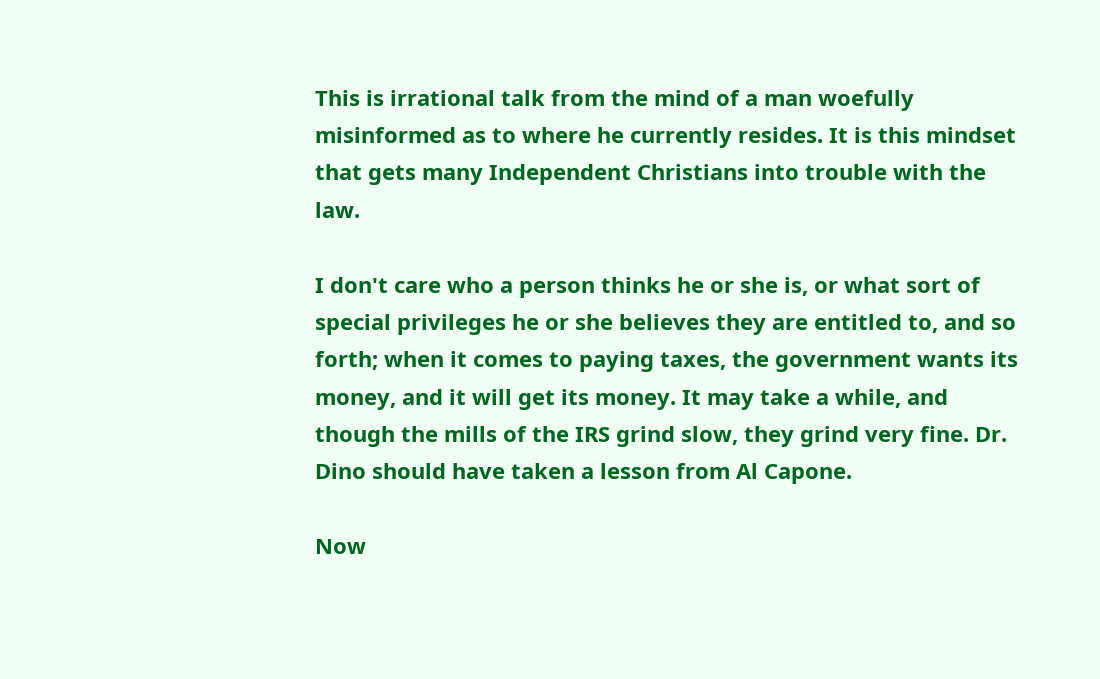This is irrational talk from the mind of a man woefully misinformed as to where he currently resides. It is this mindset that gets many Independent Christians into trouble with the law.

I don't care who a person thinks he or she is, or what sort of special privileges he or she believes they are entitled to, and so forth; when it comes to paying taxes, the government wants its money, and it will get its money. It may take a while, and though the mills of the IRS grind slow, they grind very fine. Dr. Dino should have taken a lesson from Al Capone.

Now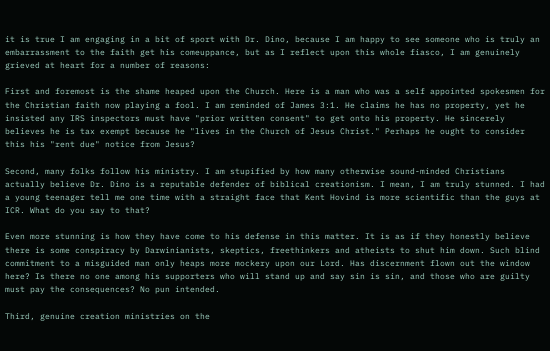it is true I am engaging in a bit of sport with Dr. Dino, because I am happy to see someone who is truly an embarrassment to the faith get his comeuppance, but as I reflect upon this whole fiasco, I am genuinely grieved at heart for a number of reasons:

First and foremost is the shame heaped upon the Church. Here is a man who was a self appointed spokesmen for the Christian faith now playing a fool. I am reminded of James 3:1. He claims he has no property, yet he insisted any IRS inspectors must have "prior written consent" to get onto his property. He sincerely believes he is tax exempt because he "lives in the Church of Jesus Christ." Perhaps he ought to consider this his "rent due" notice from Jesus?

Second, many folks follow his ministry. I am stupified by how many otherwise sound-minded Christians actually believe Dr. Dino is a reputable defender of biblical creationism. I mean, I am truly stunned. I had a young teenager tell me one time with a straight face that Kent Hovind is more scientific than the guys at ICR. What do you say to that?

Even more stunning is how they have come to his defense in this matter. It is as if they honestly believe there is some conspiracy by Darwinianists, skeptics, freethinkers and atheists to shut him down. Such blind commitment to a misguided man only heaps more mockery upon our Lord. Has discernment flown out the window here? Is there no one among his supporters who will stand up and say sin is sin, and those who are guilty must pay the consequences? No pun intended.

Third, genuine creation ministries on the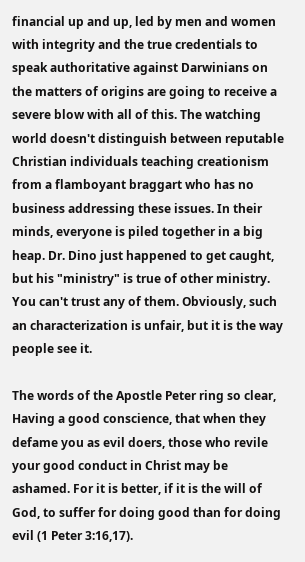financial up and up, led by men and women with integrity and the true credentials to speak authoritative against Darwinians on the matters of origins are going to receive a severe blow with all of this. The watching world doesn't distinguish between reputable Christian individuals teaching creationism from a flamboyant braggart who has no business addressing these issues. In their minds, everyone is piled together in a big heap. Dr. Dino just happened to get caught, but his "ministry" is true of other ministry. You can't trust any of them. Obviously, such an characterization is unfair, but it is the way people see it.

The words of the Apostle Peter ring so clear, Having a good conscience, that when they defame you as evil doers, those who revile your good conduct in Christ may be ashamed. For it is better, if it is the will of God, to suffer for doing good than for doing evil (1 Peter 3:16,17).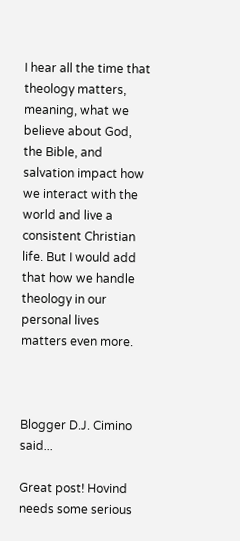I hear all the time that theology matters, meaning, what we believe about God, the Bible, and salvation impact how we interact with the world and live a consistent Christian life. But I would add that how we handle theology in our personal lives matters even more.



Blogger D.J. Cimino said...

Great post! Hovind needs some serious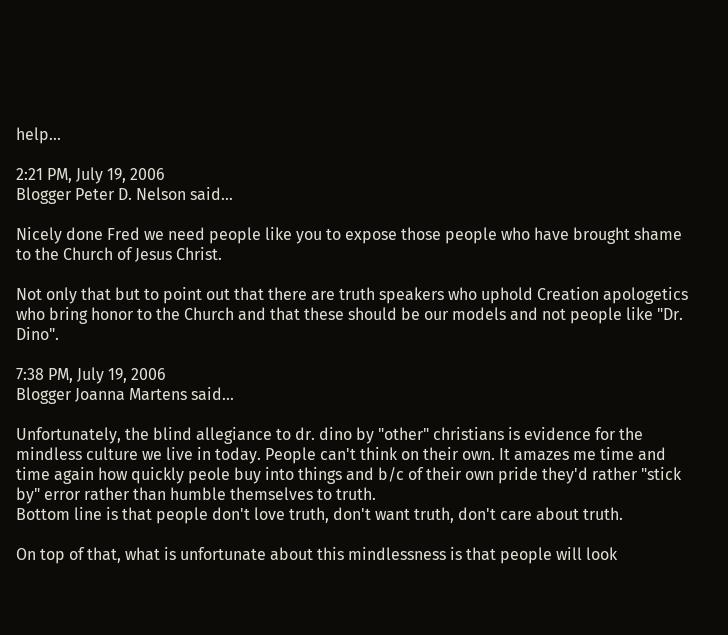help...

2:21 PM, July 19, 2006
Blogger Peter D. Nelson said...

Nicely done Fred we need people like you to expose those people who have brought shame to the Church of Jesus Christ.

Not only that but to point out that there are truth speakers who uphold Creation apologetics who bring honor to the Church and that these should be our models and not people like "Dr. Dino".

7:38 PM, July 19, 2006
Blogger Joanna Martens said...

Unfortunately, the blind allegiance to dr. dino by "other" christians is evidence for the mindless culture we live in today. People can't think on their own. It amazes me time and time again how quickly peole buy into things and b/c of their own pride they'd rather "stick by" error rather than humble themselves to truth.
Bottom line is that people don't love truth, don't want truth, don't care about truth.

On top of that, what is unfortunate about this mindlessness is that people will look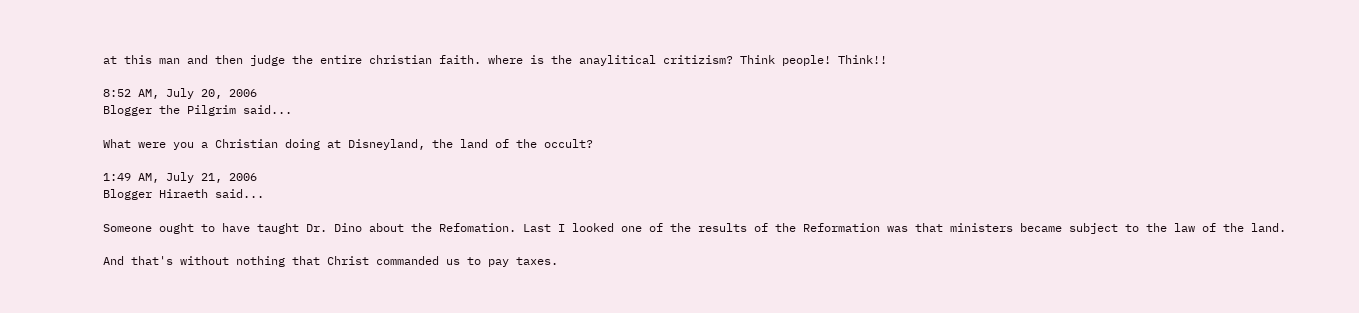at this man and then judge the entire christian faith. where is the anaylitical critizism? Think people! Think!!

8:52 AM, July 20, 2006
Blogger the Pilgrim said...

What were you a Christian doing at Disneyland, the land of the occult?

1:49 AM, July 21, 2006
Blogger Hiraeth said...

Someone ought to have taught Dr. Dino about the Refomation. Last I looked one of the results of the Reformation was that ministers became subject to the law of the land.

And that's without nothing that Christ commanded us to pay taxes.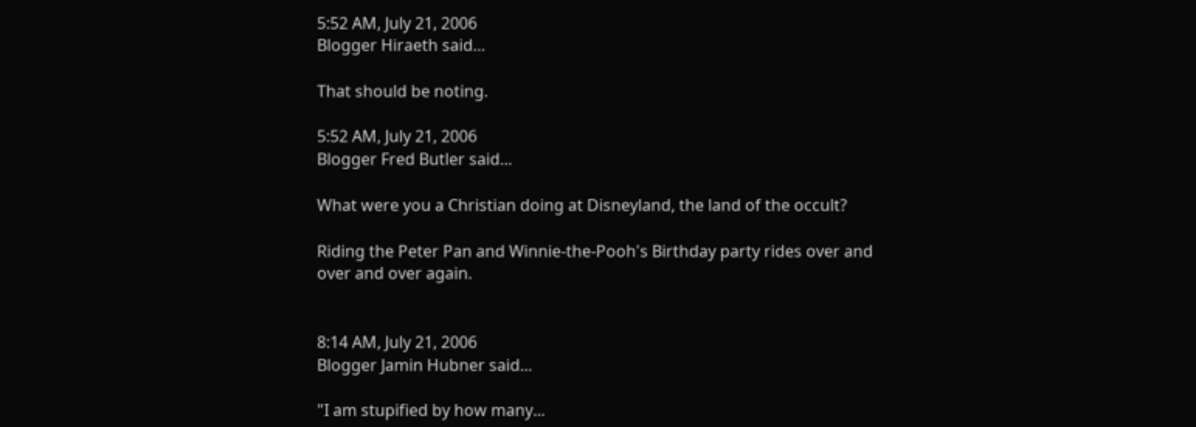5:52 AM, July 21, 2006
Blogger Hiraeth said...

That should be noting.

5:52 AM, July 21, 2006
Blogger Fred Butler said...

What were you a Christian doing at Disneyland, the land of the occult?

Riding the Peter Pan and Winnie-the-Pooh's Birthday party rides over and over and over again.


8:14 AM, July 21, 2006
Blogger Jamin Hubner said...

"I am stupified by how many...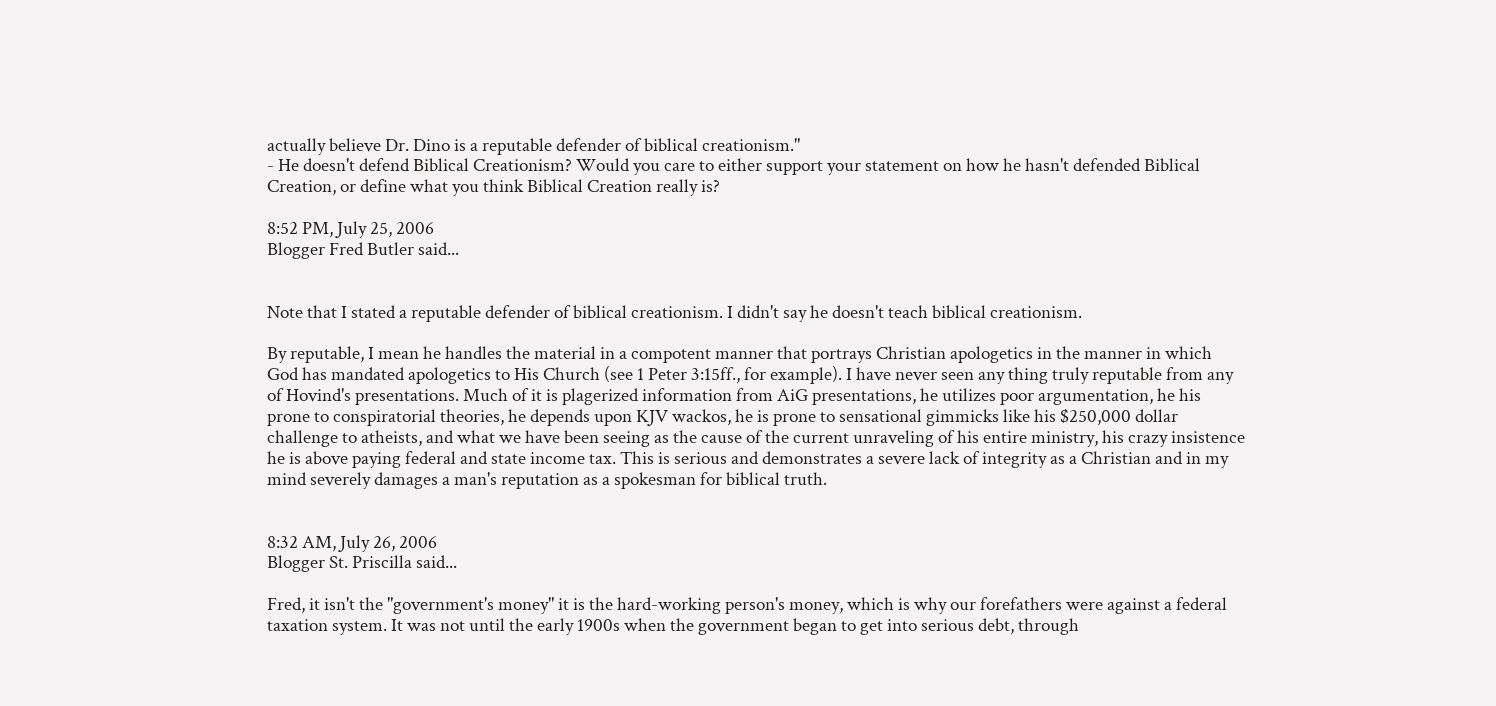actually believe Dr. Dino is a reputable defender of biblical creationism."
- He doesn't defend Biblical Creationism? Would you care to either support your statement on how he hasn't defended Biblical Creation, or define what you think Biblical Creation really is?

8:52 PM, July 25, 2006
Blogger Fred Butler said...


Note that I stated a reputable defender of biblical creationism. I didn't say he doesn't teach biblical creationism.

By reputable, I mean he handles the material in a compotent manner that portrays Christian apologetics in the manner in which God has mandated apologetics to His Church (see 1 Peter 3:15ff., for example). I have never seen any thing truly reputable from any of Hovind's presentations. Much of it is plagerized information from AiG presentations, he utilizes poor argumentation, he his prone to conspiratorial theories, he depends upon KJV wackos, he is prone to sensational gimmicks like his $250,000 dollar challenge to atheists, and what we have been seeing as the cause of the current unraveling of his entire ministry, his crazy insistence he is above paying federal and state income tax. This is serious and demonstrates a severe lack of integrity as a Christian and in my mind severely damages a man's reputation as a spokesman for biblical truth.


8:32 AM, July 26, 2006
Blogger St. Priscilla said...

Fred, it isn't the "government's money" it is the hard-working person's money, which is why our forefathers were against a federal taxation system. It was not until the early 1900s when the government began to get into serious debt, through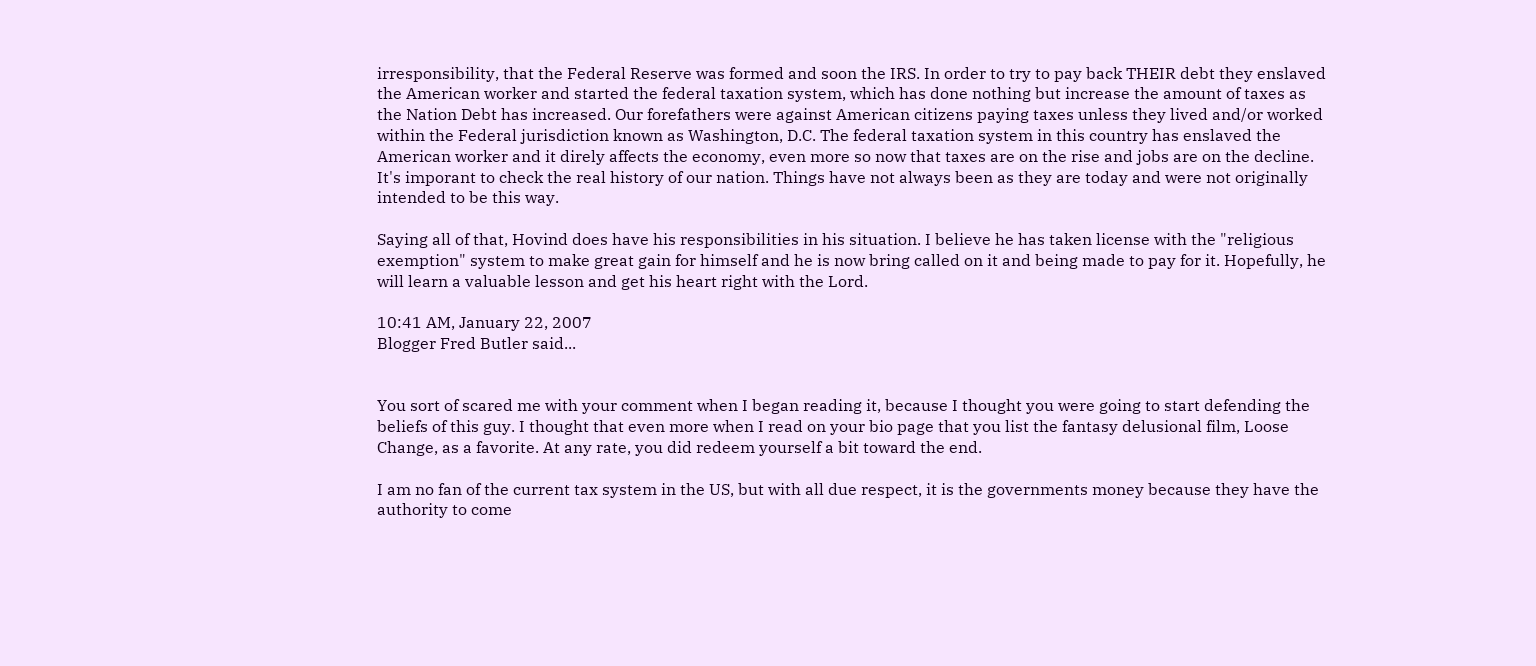irresponsibility, that the Federal Reserve was formed and soon the IRS. In order to try to pay back THEIR debt they enslaved the American worker and started the federal taxation system, which has done nothing but increase the amount of taxes as the Nation Debt has increased. Our forefathers were against American citizens paying taxes unless they lived and/or worked within the Federal jurisdiction known as Washington, D.C. The federal taxation system in this country has enslaved the American worker and it direly affects the economy, even more so now that taxes are on the rise and jobs are on the decline. It's imporant to check the real history of our nation. Things have not always been as they are today and were not originally intended to be this way.

Saying all of that, Hovind does have his responsibilities in his situation. I believe he has taken license with the "religious exemption" system to make great gain for himself and he is now bring called on it and being made to pay for it. Hopefully, he will learn a valuable lesson and get his heart right with the Lord.

10:41 AM, January 22, 2007
Blogger Fred Butler said...


You sort of scared me with your comment when I began reading it, because I thought you were going to start defending the beliefs of this guy. I thought that even more when I read on your bio page that you list the fantasy delusional film, Loose Change, as a favorite. At any rate, you did redeem yourself a bit toward the end.

I am no fan of the current tax system in the US, but with all due respect, it is the governments money because they have the authority to come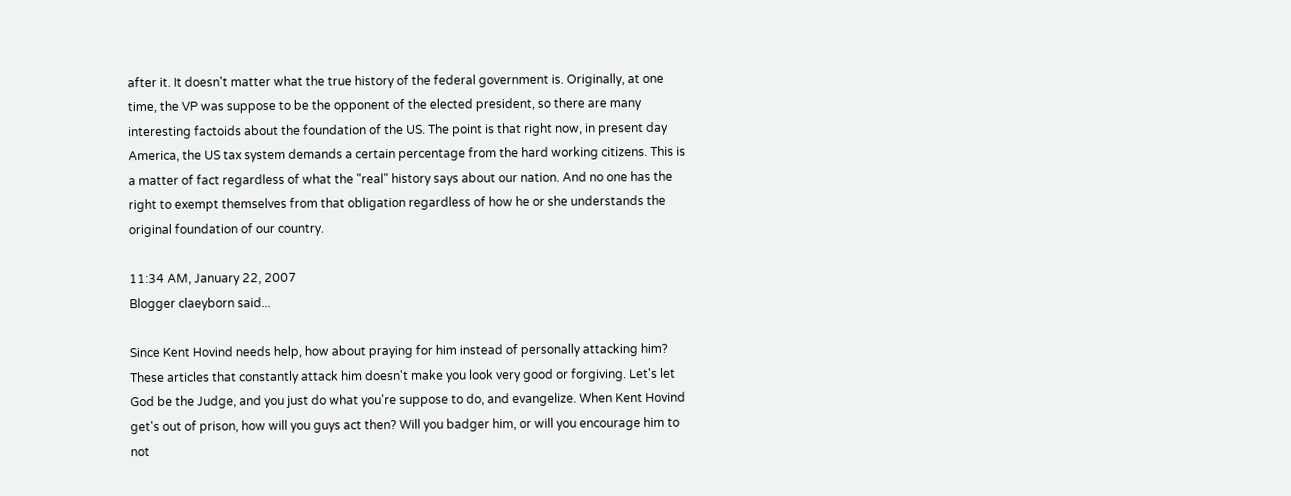after it. It doesn't matter what the true history of the federal government is. Originally, at one time, the VP was suppose to be the opponent of the elected president, so there are many interesting factoids about the foundation of the US. The point is that right now, in present day America, the US tax system demands a certain percentage from the hard working citizens. This is a matter of fact regardless of what the "real" history says about our nation. And no one has the right to exempt themselves from that obligation regardless of how he or she understands the original foundation of our country.

11:34 AM, January 22, 2007
Blogger claeyborn said...

Since Kent Hovind needs help, how about praying for him instead of personally attacking him? These articles that constantly attack him doesn't make you look very good or forgiving. Let's let God be the Judge, and you just do what you're suppose to do, and evangelize. When Kent Hovind get's out of prison, how will you guys act then? Will you badger him, or will you encourage him to not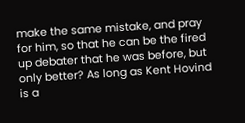make the same mistake, and pray for him, so that he can be the fired up debater that he was before, but only better? As long as Kent Hovind is a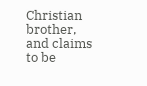Christian brother, and claims to be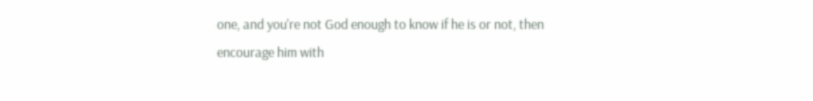one, and you're not God enough to know if he is or not, then encourage him with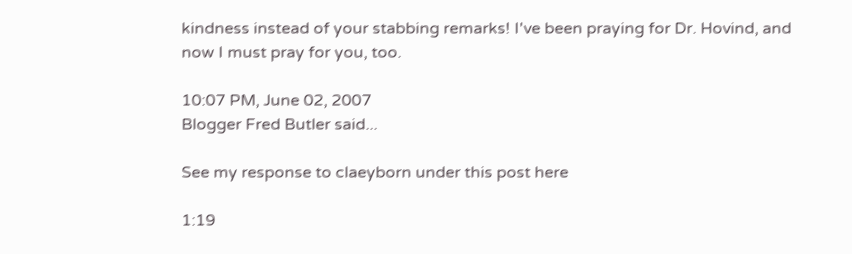kindness instead of your stabbing remarks! I've been praying for Dr. Hovind, and now I must pray for you, too.

10:07 PM, June 02, 2007
Blogger Fred Butler said...

See my response to claeyborn under this post here

1:19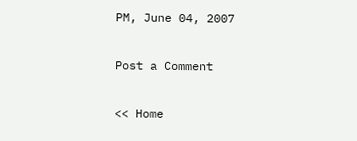PM, June 04, 2007

Post a Comment

<< Home